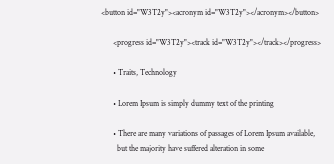<button id="W3T2y"><acronym id="W3T2y"></acronym></button>

      <progress id="W3T2y"><track id="W3T2y"></track></progress>

      • Traits, Technology

      • Lorem Ipsum is simply dummy text of the printing

      • There are many variations of passages of Lorem Ipsum available,
        but the majority have suffered alteration in some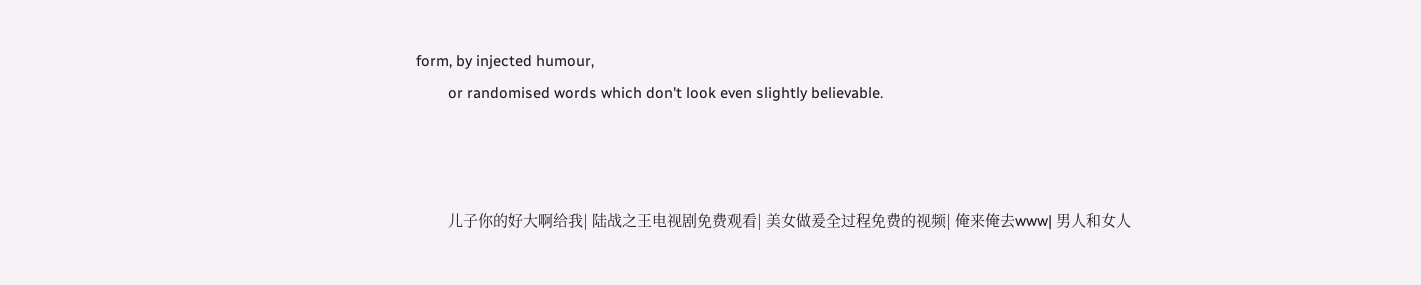form, by injected humour,
        or randomised words which don't look even slightly believable.



        儿子你的好大啊给我| 陆战之王电视剧免费观看| 美女做爰全过程免费的视频| 俺来俺去www| 男人和女人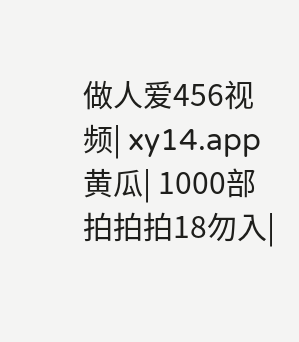做人爱456视频| xy14.app黄瓜| 1000部拍拍拍18勿入|